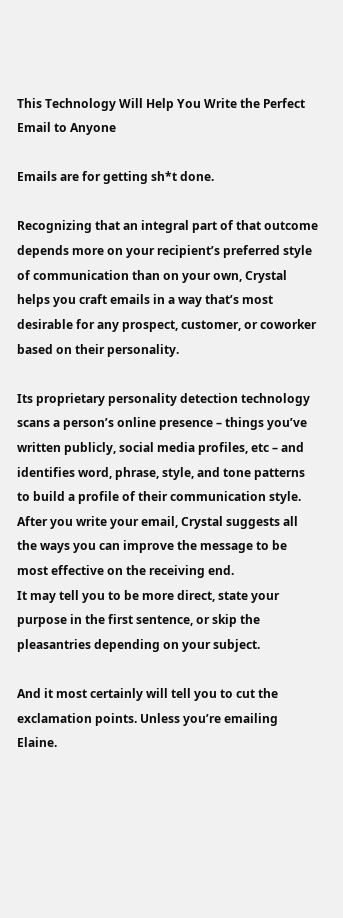This Technology Will Help You Write the Perfect Email to Anyone

Emails are for getting sh*t done.

Recognizing that an integral part of that outcome depends more on your recipient’s preferred style of communication than on your own, Crystal helps you craft emails in a way that’s most desirable for any prospect, customer, or coworker based on their personality.

Its proprietary personality detection technology scans a person’s online presence – things you’ve written publicly, social media profiles, etc – and identifies word, phrase, style, and tone patterns to build a profile of their communication style. After you write your email, Crystal suggests all the ways you can improve the message to be most effective on the receiving end.
It may tell you to be more direct, state your purpose in the first sentence, or skip the pleasantries depending on your subject.

And it most certainly will tell you to cut the exclamation points. Unless you’re emailing Elaine.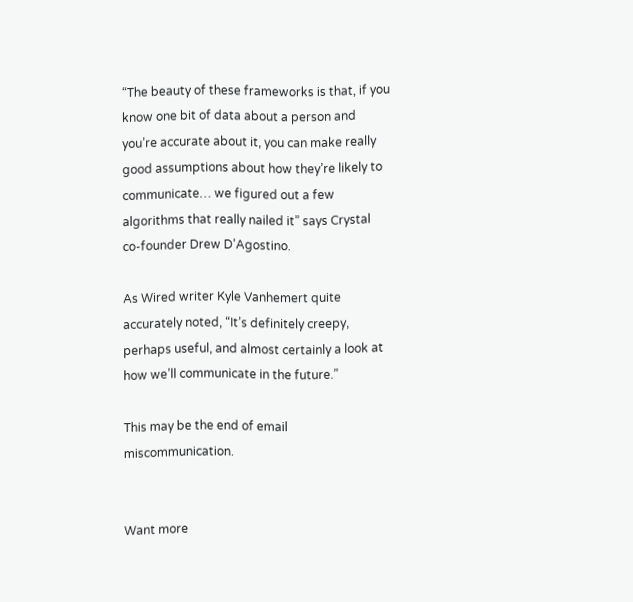“The beauty of these frameworks is that, if you know one bit of data about a person and you’re accurate about it, you can make really good assumptions about how they’re likely to communicate… we figured out a few algorithms that really nailed it” says Crystal co-founder Drew D’Agostino.

As Wired writer Kyle Vanhemert quite accurately noted, “It’s definitely creepy, perhaps useful, and almost certainly a look at how we’ll communicate in the future.”

This may be the end of email miscommunication.


Want more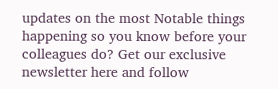updates on the most Notable things happening so you know before your colleagues do? Get our exclusive newsletter here and follow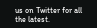us on Twitter for all the latest.